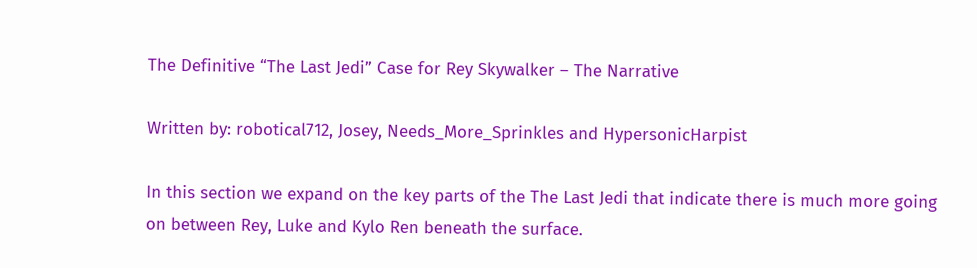The Definitive “The Last Jedi” Case for Rey Skywalker – The Narrative

Written by: robotical712, Josey, Needs_More_Sprinkles and HypersonicHarpist

In this section we expand on the key parts of the The Last Jedi that indicate there is much more going on between Rey, Luke and Kylo Ren beneath the surface.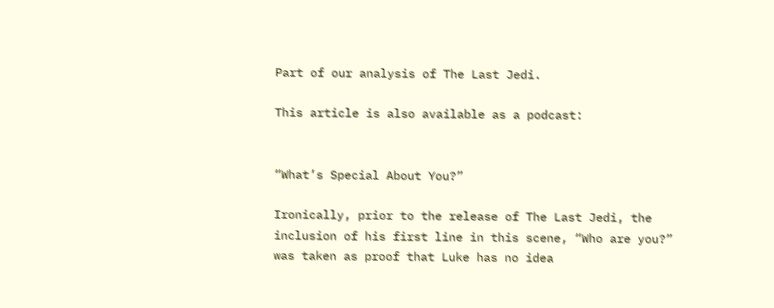Part of our analysis of The Last Jedi.

This article is also available as a podcast:


“What’s Special About You?”

Ironically, prior to the release of The Last Jedi, the inclusion of his first line in this scene, “Who are you?” was taken as proof that Luke has no idea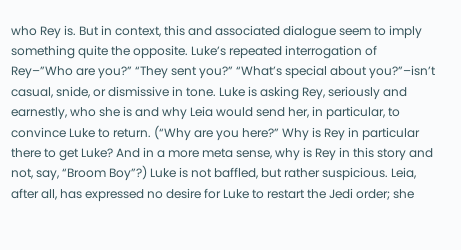who Rey is. But in context, this and associated dialogue seem to imply something quite the opposite. Luke’s repeated interrogation of Rey–”Who are you?” “They sent you?” “What’s special about you?”–isn’t casual, snide, or dismissive in tone. Luke is asking Rey, seriously and earnestly, who she is and why Leia would send her, in particular, to convince Luke to return. (“Why are you here?” Why is Rey in particular there to get Luke? And in a more meta sense, why is Rey in this story and not, say, “Broom Boy”?) Luke is not baffled, but rather suspicious. Leia, after all, has expressed no desire for Luke to restart the Jedi order; she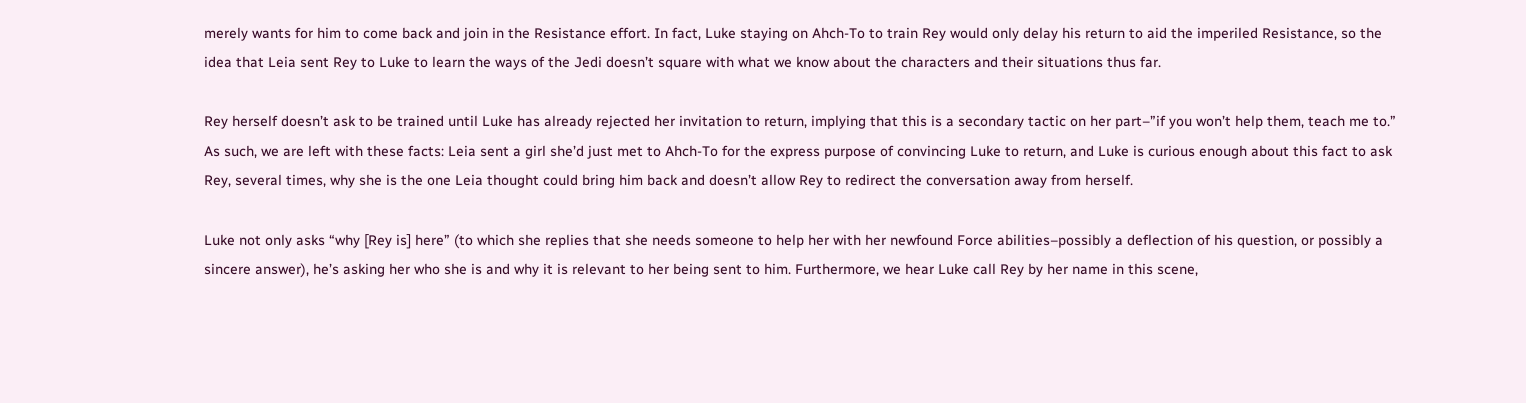merely wants for him to come back and join in the Resistance effort. In fact, Luke staying on Ahch-To to train Rey would only delay his return to aid the imperiled Resistance, so the idea that Leia sent Rey to Luke to learn the ways of the Jedi doesn’t square with what we know about the characters and their situations thus far.

Rey herself doesn’t ask to be trained until Luke has already rejected her invitation to return, implying that this is a secondary tactic on her part–”if you won’t help them, teach me to.” As such, we are left with these facts: Leia sent a girl she’d just met to Ahch-To for the express purpose of convincing Luke to return, and Luke is curious enough about this fact to ask Rey, several times, why she is the one Leia thought could bring him back and doesn’t allow Rey to redirect the conversation away from herself.

Luke not only asks “why [Rey is] here” (to which she replies that she needs someone to help her with her newfound Force abilities–possibly a deflection of his question, or possibly a sincere answer), he’s asking her who she is and why it is relevant to her being sent to him. Furthermore, we hear Luke call Rey by her name in this scene,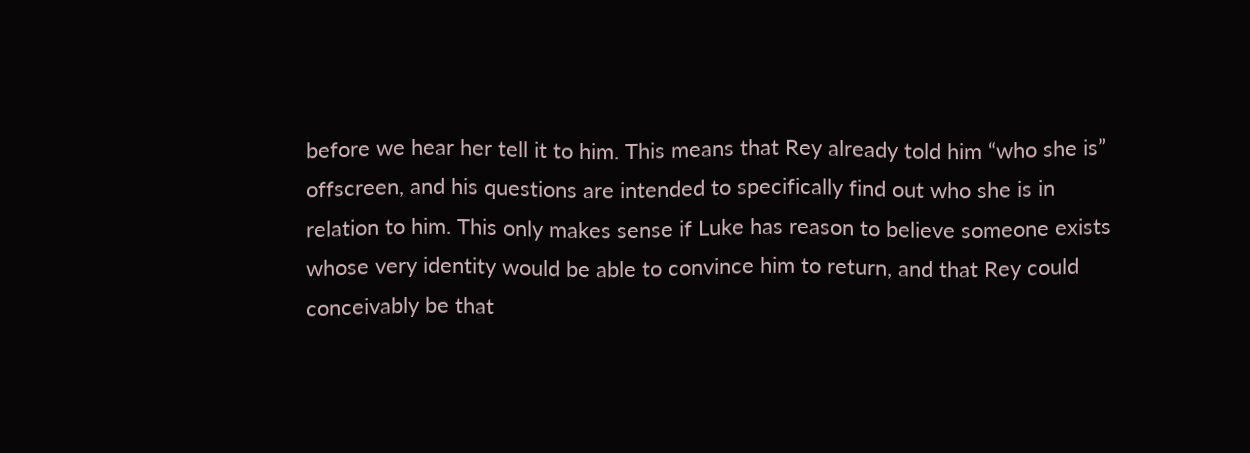before we hear her tell it to him. This means that Rey already told him “who she is” offscreen, and his questions are intended to specifically find out who she is in relation to him. This only makes sense if Luke has reason to believe someone exists whose very identity would be able to convince him to return, and that Rey could conceivably be that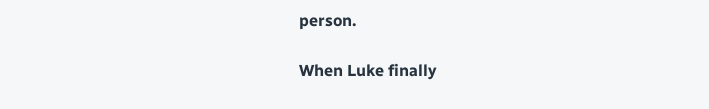person.

When Luke finally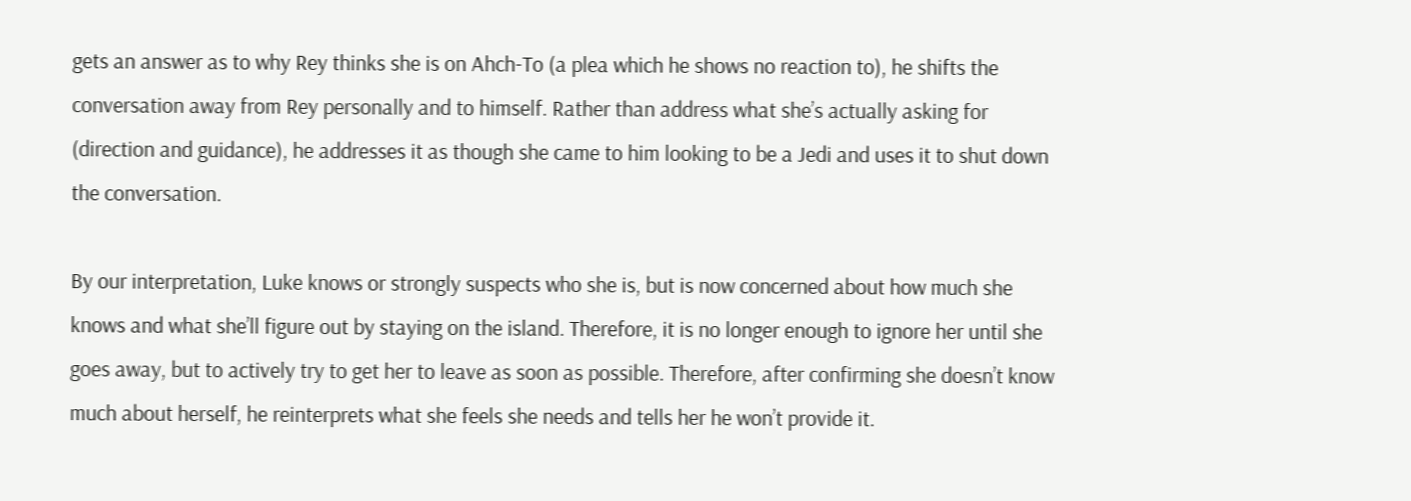gets an answer as to why Rey thinks she is on Ahch-To (a plea which he shows no reaction to), he shifts the conversation away from Rey personally and to himself. Rather than address what she’s actually asking for (direction and guidance), he addresses it as though she came to him looking to be a Jedi and uses it to shut down the conversation.

By our interpretation, Luke knows or strongly suspects who she is, but is now concerned about how much she knows and what she’ll figure out by staying on the island. Therefore, it is no longer enough to ignore her until she goes away, but to actively try to get her to leave as soon as possible. Therefore, after confirming she doesn’t know much about herself, he reinterprets what she feels she needs and tells her he won’t provide it.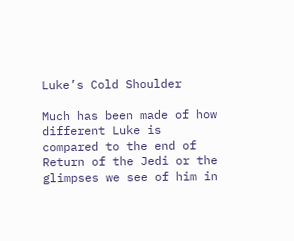Luke’s Cold Shoulder

Much has been made of how different Luke is compared to the end of Return of the Jedi or the glimpses we see of him in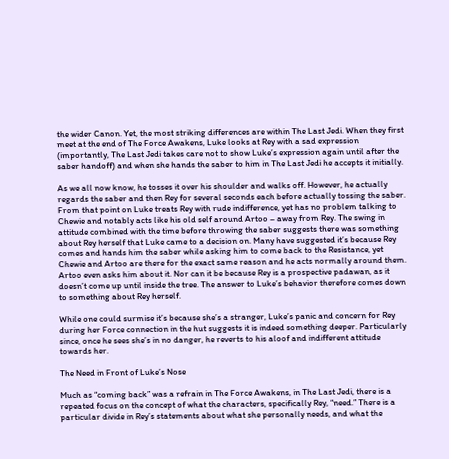the wider Canon. Yet, the most striking differences are within The Last Jedi. When they first meet at the end of The Force Awakens, Luke looks at Rey with a sad expression (importantly, The Last Jedi takes care not to show Luke’s expression again until after the saber handoff) and when she hands the saber to him in The Last Jedi he accepts it initially.

As we all now know, he tosses it over his shoulder and walks off. However, he actually regards the saber and then Rey for several seconds each before actually tossing the saber. From that point on Luke treats Rey with rude indifference, yet has no problem talking to Chewie and notably acts like his old self around Artoo – away from Rey. The swing in attitude combined with the time before throwing the saber suggests there was something about Rey herself that Luke came to a decision on. Many have suggested it’s because Rey comes and hands him the saber while asking him to come back to the Resistance, yet Chewie and Artoo are there for the exact same reason and he acts normally around them. Artoo even asks him about it. Nor can it be because Rey is a prospective padawan, as it doesn’t come up until inside the tree. The answer to Luke’s behavior therefore comes down to something about Rey herself.

While one could surmise it’s because she’s a stranger, Luke’s panic and concern for Rey during her Force connection in the hut suggests it is indeed something deeper. Particularly since, once he sees she’s in no danger, he reverts to his aloof and indifferent attitude towards her.

The Need in Front of Luke’s Nose

Much as “coming back” was a refrain in The Force Awakens, in The Last Jedi, there is a repeated focus on the concept of what the characters, specifically Rey, “need.” There is a particular divide in Rey’s statements about what she personally needs, and what the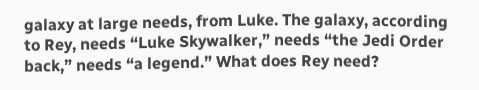galaxy at large needs, from Luke. The galaxy, according to Rey, needs “Luke Skywalker,” needs “the Jedi Order back,” needs “a legend.” What does Rey need?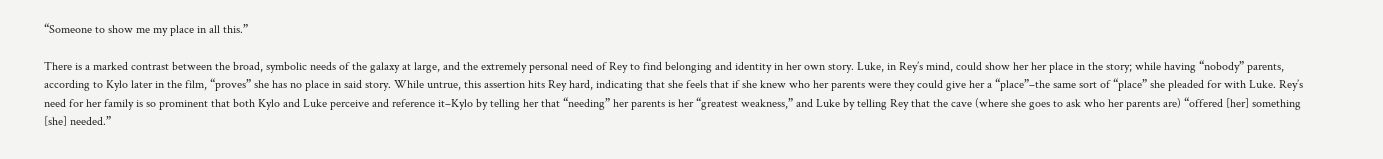“Someone to show me my place in all this.”

There is a marked contrast between the broad, symbolic needs of the galaxy at large, and the extremely personal need of Rey to find belonging and identity in her own story. Luke, in Rey’s mind, could show her her place in the story; while having “nobody” parents, according to Kylo later in the film, “proves” she has no place in said story. While untrue, this assertion hits Rey hard, indicating that she feels that if she knew who her parents were they could give her a “place”–the same sort of “place” she pleaded for with Luke. Rey’s need for her family is so prominent that both Kylo and Luke perceive and reference it–Kylo by telling her that “needing” her parents is her “greatest weakness,” and Luke by telling Rey that the cave (where she goes to ask who her parents are) “offered [her] something [she] needed.”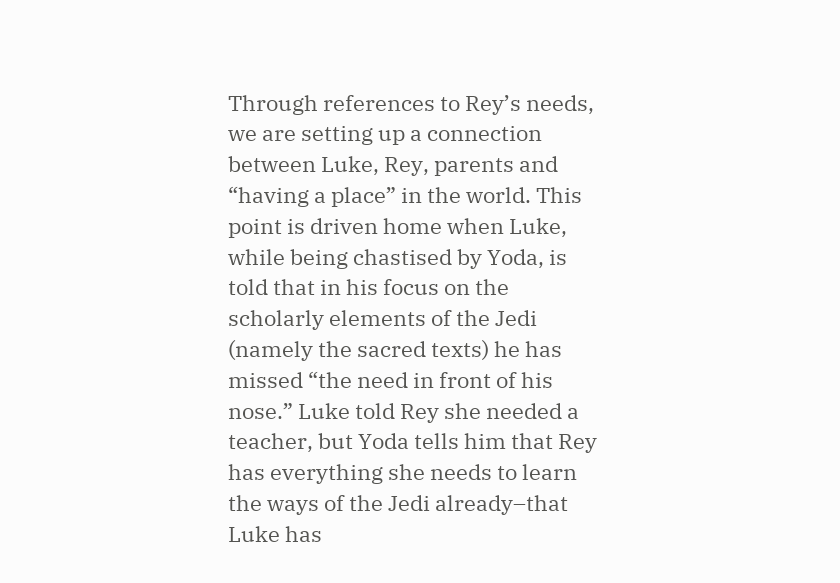Through references to Rey’s needs, we are setting up a connection between Luke, Rey, parents and “having a place” in the world. This point is driven home when Luke, while being chastised by Yoda, is told that in his focus on the scholarly elements of the Jedi (namely the sacred texts) he has missed “the need in front of his nose.” Luke told Rey she needed a teacher, but Yoda tells him that Rey has everything she needs to learn the ways of the Jedi already–that Luke has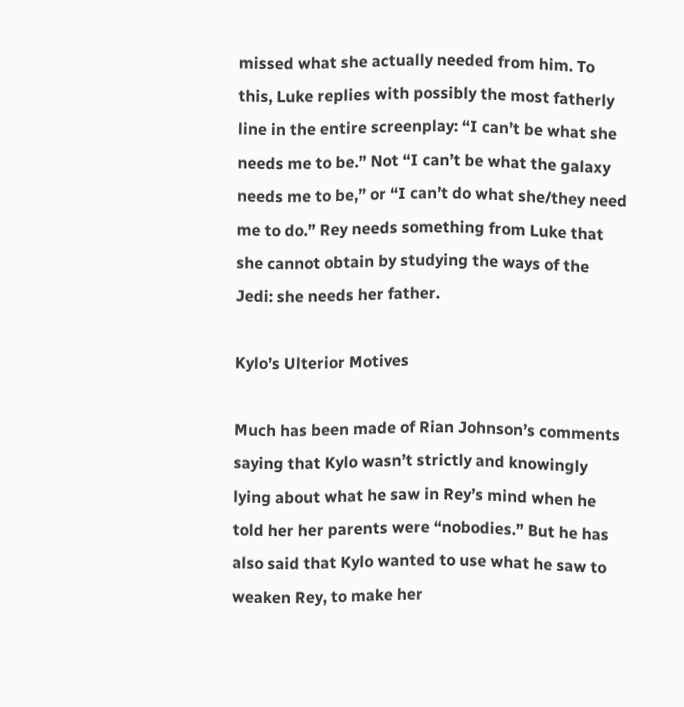missed what she actually needed from him. To this, Luke replies with possibly the most fatherly line in the entire screenplay: “I can’t be what she needs me to be.” Not “I can’t be what the galaxy needs me to be,” or “I can’t do what she/they need me to do.” Rey needs something from Luke that she cannot obtain by studying the ways of the Jedi: she needs her father.

Kylo’s Ulterior Motives

Much has been made of Rian Johnson’s comments saying that Kylo wasn’t strictly and knowingly lying about what he saw in Rey’s mind when he told her her parents were “nobodies.” But he has also said that Kylo wanted to use what he saw to weaken Rey, to make her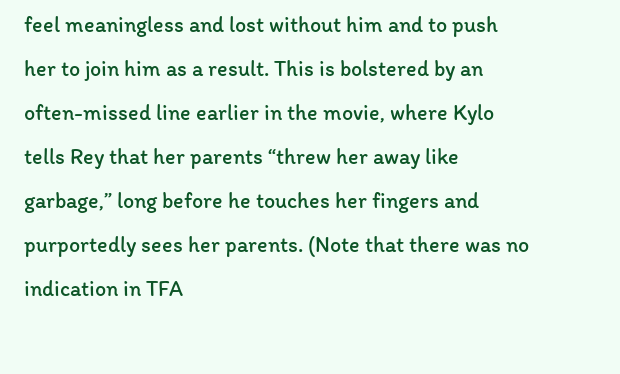feel meaningless and lost without him and to push her to join him as a result. This is bolstered by an often-missed line earlier in the movie, where Kylo tells Rey that her parents “threw her away like garbage,” long before he touches her fingers and purportedly sees her parents. (Note that there was no indication in TFA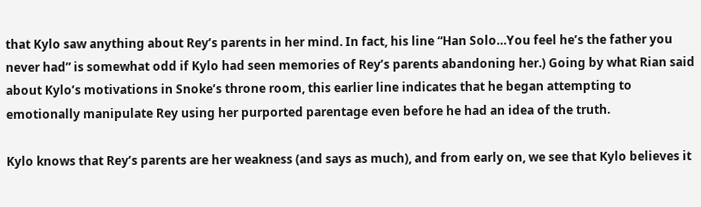that Kylo saw anything about Rey’s parents in her mind. In fact, his line “Han Solo…You feel he’s the father you never had” is somewhat odd if Kylo had seen memories of Rey’s parents abandoning her.) Going by what Rian said about Kylo’s motivations in Snoke’s throne room, this earlier line indicates that he began attempting to emotionally manipulate Rey using her purported parentage even before he had an idea of the truth.

Kylo knows that Rey’s parents are her weakness (and says as much), and from early on, we see that Kylo believes it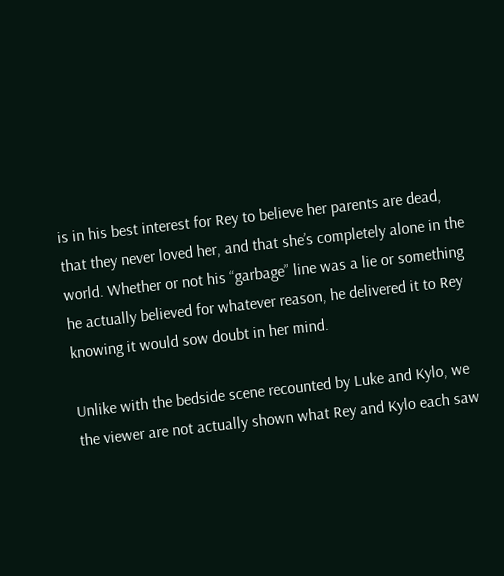is in his best interest for Rey to believe her parents are dead, that they never loved her, and that she’s completely alone in the world. Whether or not his “garbage” line was a lie or something he actually believed for whatever reason, he delivered it to Rey knowing it would sow doubt in her mind.

Unlike with the bedside scene recounted by Luke and Kylo, we the viewer are not actually shown what Rey and Kylo each saw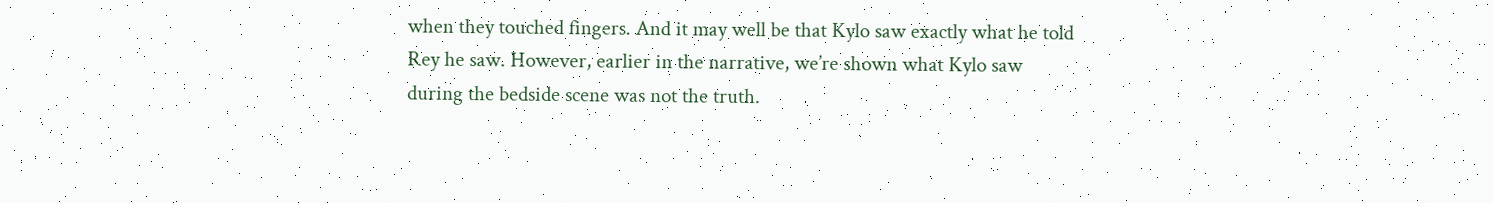when they touched fingers. And it may well be that Kylo saw exactly what he told Rey he saw. However, earlier in the narrative, we’re shown what Kylo saw during the bedside scene was not the truth.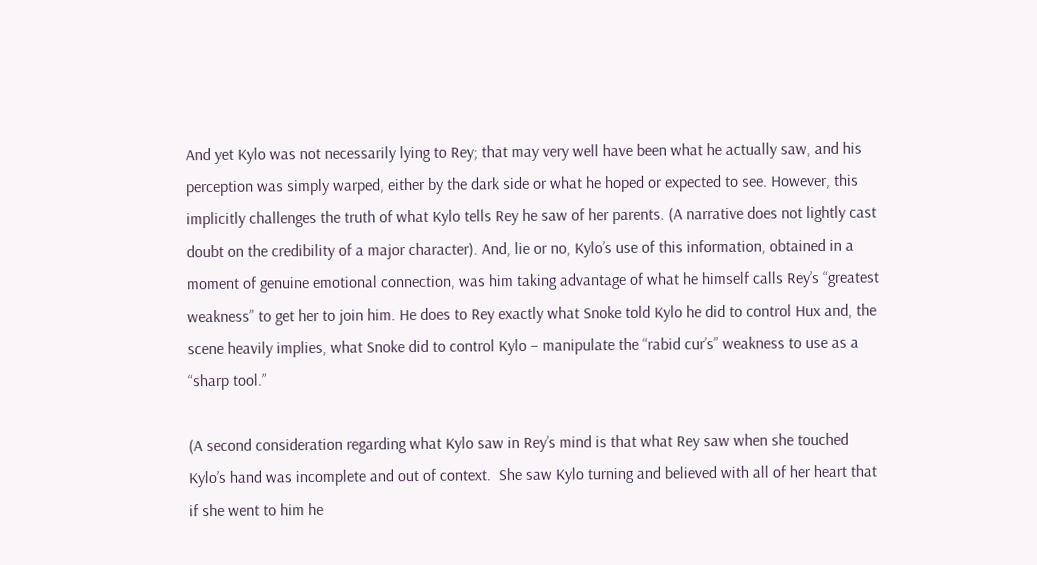And yet Kylo was not necessarily lying to Rey; that may very well have been what he actually saw, and his perception was simply warped, either by the dark side or what he hoped or expected to see. However, this implicitly challenges the truth of what Kylo tells Rey he saw of her parents. (A narrative does not lightly cast doubt on the credibility of a major character). And, lie or no, Kylo’s use of this information, obtained in a moment of genuine emotional connection, was him taking advantage of what he himself calls Rey’s “greatest weakness” to get her to join him. He does to Rey exactly what Snoke told Kylo he did to control Hux and, the scene heavily implies, what Snoke did to control Kylo – manipulate the “rabid cur’s” weakness to use as a “sharp tool.”

(A second consideration regarding what Kylo saw in Rey’s mind is that what Rey saw when she touched Kylo’s hand was incomplete and out of context.  She saw Kylo turning and believed with all of her heart that if she went to him he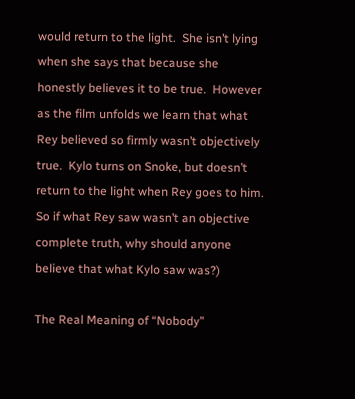would return to the light.  She isn’t lying when she says that because she honestly believes it to be true.  However as the film unfolds we learn that what Rey believed so firmly wasn’t objectively true.  Kylo turns on Snoke, but doesn’t return to the light when Rey goes to him.  So if what Rey saw wasn’t an objective complete truth, why should anyone believe that what Kylo saw was?)

The Real Meaning of “Nobody”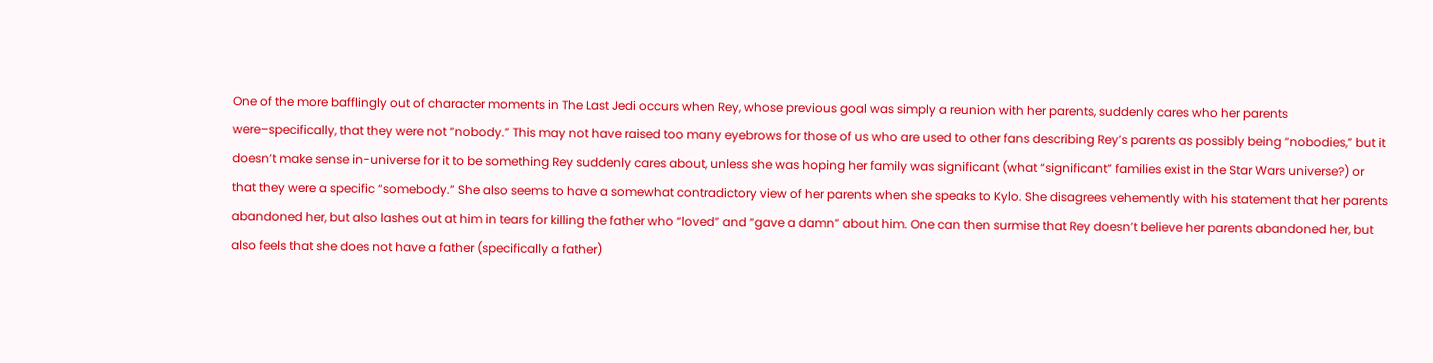One of the more bafflingly out of character moments in The Last Jedi occurs when Rey, whose previous goal was simply a reunion with her parents, suddenly cares who her parents were–specifically, that they were not “nobody.” This may not have raised too many eyebrows for those of us who are used to other fans describing Rey’s parents as possibly being “nobodies,” but it doesn’t make sense in-universe for it to be something Rey suddenly cares about, unless she was hoping her family was significant (what “significant” families exist in the Star Wars universe?) or that they were a specific “somebody.” She also seems to have a somewhat contradictory view of her parents when she speaks to Kylo. She disagrees vehemently with his statement that her parents abandoned her, but also lashes out at him in tears for killing the father who “loved” and “gave a damn” about him. One can then surmise that Rey doesn’t believe her parents abandoned her, but also feels that she does not have a father (specifically a father)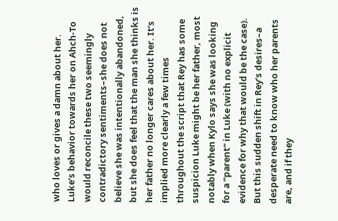who loves or gives a damn about her. Luke’s behavior towards her on Ahch-To would reconcile these two seemingly contradictory sentiments–she does not believe she was intentionally abandoned, but she does feel that the man she thinks is her father no longer cares about her. It’s implied more clearly a few times throughout the script that Rey has some suspicion Luke might be her father, most notably when Kylo says she was looking for a “parent” in Luke (with no explicit evidence for why that would be the case). But this sudden shift in Rey’s desires–a desperate need to know who her parents are, and if they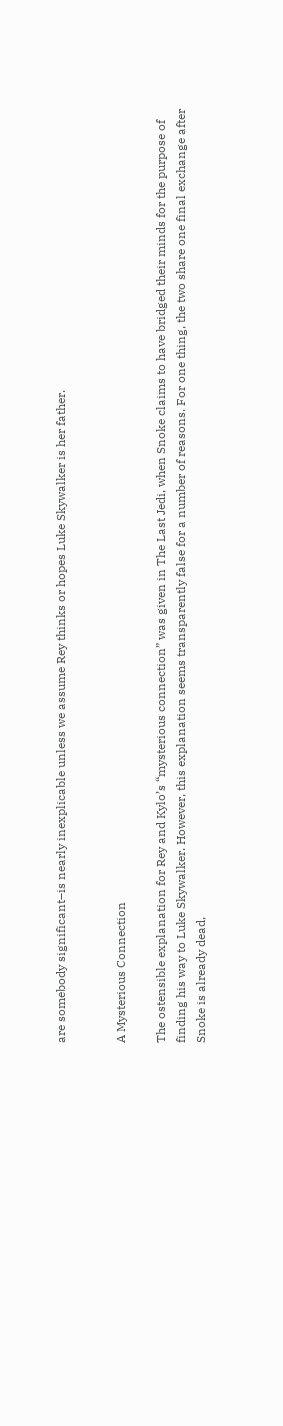are somebody significant–is nearly inexplicable unless we assume Rey thinks or hopes Luke Skywalker is her father.


A Mysterious Connection

The ostensible explanation for Rey and Kylo’s “mysterious connection” was given in The Last Jedi, when Snoke claims to have bridged their minds for the purpose of finding his way to Luke Skywalker. However, this explanation seems transparently false for a number of reasons. For one thing, the two share one final exchange after Snoke is already dead,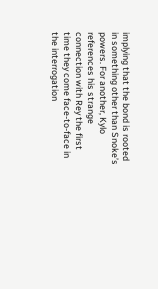implying that the bond is rooted in something other than Snoke’s powers. For another, Kylo references his strange connection with Rey the first time they come face-to-face in the interrogation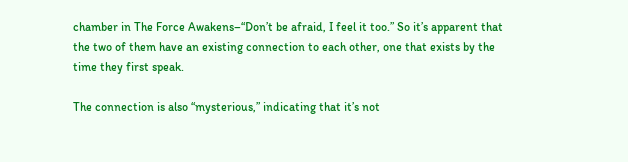chamber in The Force Awakens–“Don’t be afraid, I feel it too.” So it’s apparent that the two of them have an existing connection to each other, one that exists by the time they first speak.

The connection is also “mysterious,” indicating that it’s not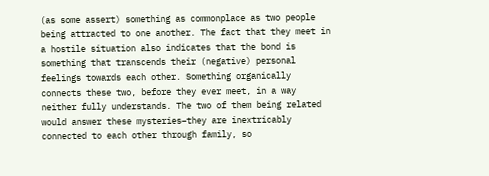(as some assert) something as commonplace as two people being attracted to one another. The fact that they meet in a hostile situation also indicates that the bond is something that transcends their (negative) personal feelings towards each other. Something organically connects these two, before they ever meet, in a way neither fully understands. The two of them being related would answer these mysteries–they are inextricably connected to each other through family, so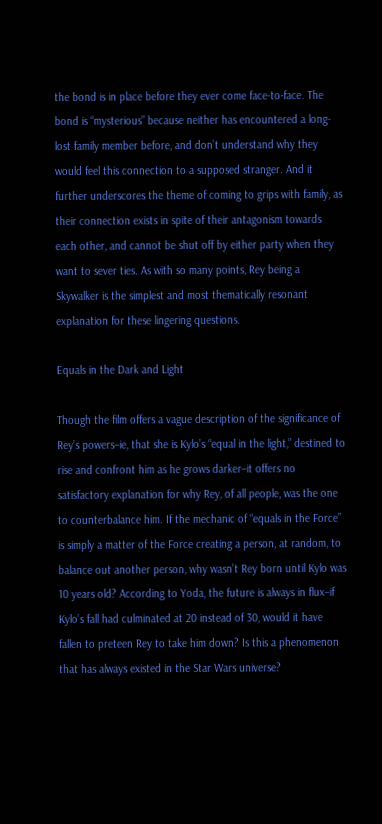the bond is in place before they ever come face-to-face. The bond is “mysterious” because neither has encountered a long-lost family member before, and don’t understand why they would feel this connection to a supposed stranger. And it further underscores the theme of coming to grips with family, as their connection exists in spite of their antagonism towards each other, and cannot be shut off by either party when they want to sever ties. As with so many points, Rey being a Skywalker is the simplest and most thematically resonant explanation for these lingering questions.

Equals in the Dark and Light

Though the film offers a vague description of the significance of Rey’s powers–ie, that she is Kylo’s “equal in the light,” destined to rise and confront him as he grows darker–it offers no satisfactory explanation for why Rey, of all people, was the one to counterbalance him. If the mechanic of “equals in the Force” is simply a matter of the Force creating a person, at random, to balance out another person, why wasn’t Rey born until Kylo was 10 years old? According to Yoda, the future is always in flux–if Kylo’s fall had culminated at 20 instead of 30, would it have fallen to preteen Rey to take him down? Is this a phenomenon that has always existed in the Star Wars universe?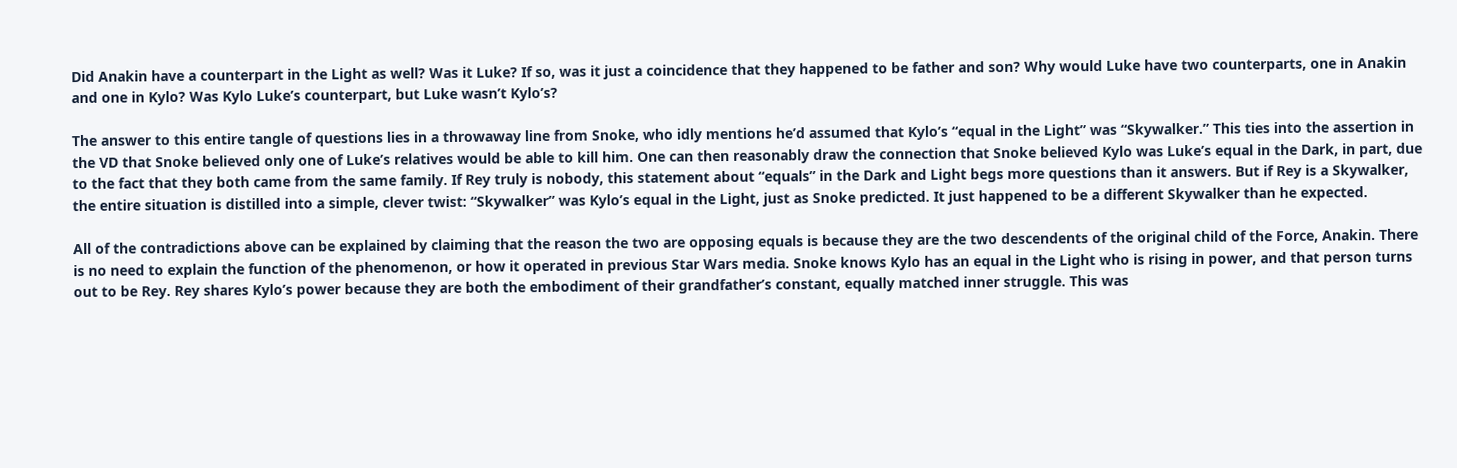Did Anakin have a counterpart in the Light as well? Was it Luke? If so, was it just a coincidence that they happened to be father and son? Why would Luke have two counterparts, one in Anakin and one in Kylo? Was Kylo Luke’s counterpart, but Luke wasn’t Kylo’s?

The answer to this entire tangle of questions lies in a throwaway line from Snoke, who idly mentions he’d assumed that Kylo’s “equal in the Light” was “Skywalker.” This ties into the assertion in the VD that Snoke believed only one of Luke’s relatives would be able to kill him. One can then reasonably draw the connection that Snoke believed Kylo was Luke’s equal in the Dark, in part, due to the fact that they both came from the same family. If Rey truly is nobody, this statement about “equals” in the Dark and Light begs more questions than it answers. But if Rey is a Skywalker, the entire situation is distilled into a simple, clever twist: “Skywalker” was Kylo’s equal in the Light, just as Snoke predicted. It just happened to be a different Skywalker than he expected.

All of the contradictions above can be explained by claiming that the reason the two are opposing equals is because they are the two descendents of the original child of the Force, Anakin. There is no need to explain the function of the phenomenon, or how it operated in previous Star Wars media. Snoke knows Kylo has an equal in the Light who is rising in power, and that person turns out to be Rey. Rey shares Kylo’s power because they are both the embodiment of their grandfather’s constant, equally matched inner struggle. This was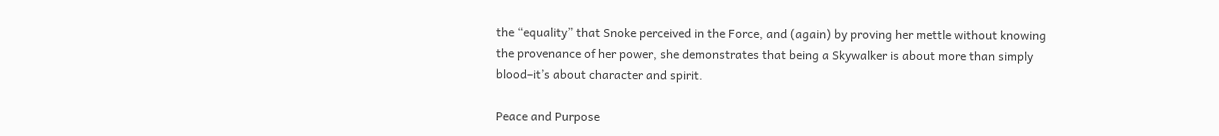the “equality” that Snoke perceived in the Force, and (again) by proving her mettle without knowing the provenance of her power, she demonstrates that being a Skywalker is about more than simply blood–it’s about character and spirit.

Peace and Purpose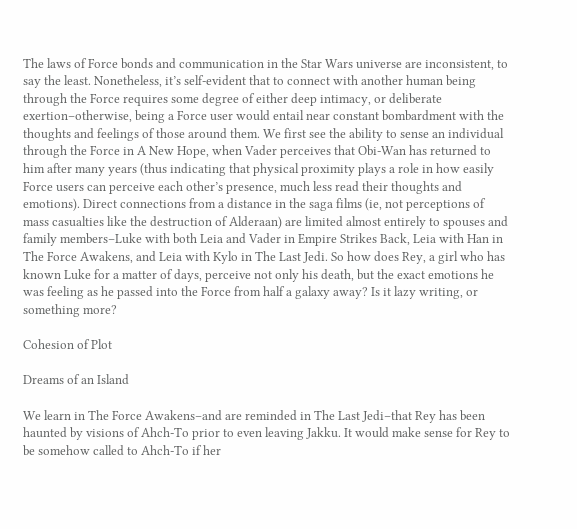The laws of Force bonds and communication in the Star Wars universe are inconsistent, to say the least. Nonetheless, it’s self-evident that to connect with another human being through the Force requires some degree of either deep intimacy, or deliberate exertion–otherwise, being a Force user would entail near constant bombardment with the thoughts and feelings of those around them. We first see the ability to sense an individual through the Force in A New Hope, when Vader perceives that Obi-Wan has returned to him after many years (thus indicating that physical proximity plays a role in how easily Force users can perceive each other’s presence, much less read their thoughts and emotions). Direct connections from a distance in the saga films (ie, not perceptions of mass casualties like the destruction of Alderaan) are limited almost entirely to spouses and family members–Luke with both Leia and Vader in Empire Strikes Back, Leia with Han in The Force Awakens, and Leia with Kylo in The Last Jedi. So how does Rey, a girl who has known Luke for a matter of days, perceive not only his death, but the exact emotions he was feeling as he passed into the Force from half a galaxy away? Is it lazy writing, or something more?

Cohesion of Plot

Dreams of an Island

We learn in The Force Awakens–and are reminded in The Last Jedi–that Rey has been haunted by visions of Ahch-To prior to even leaving Jakku. It would make sense for Rey to be somehow called to Ahch-To if her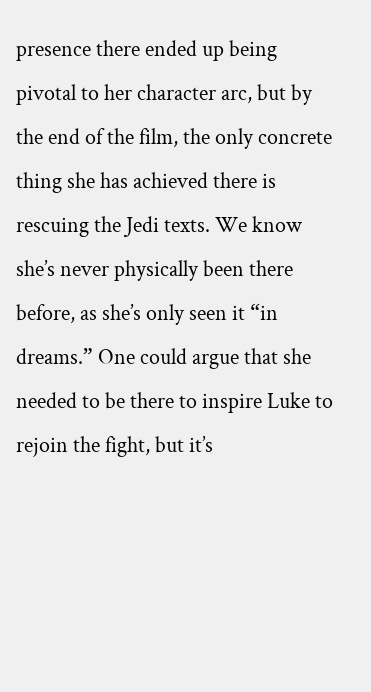presence there ended up being pivotal to her character arc, but by the end of the film, the only concrete thing she has achieved there is rescuing the Jedi texts. We know she’s never physically been there before, as she’s only seen it “in dreams.” One could argue that she needed to be there to inspire Luke to rejoin the fight, but it’s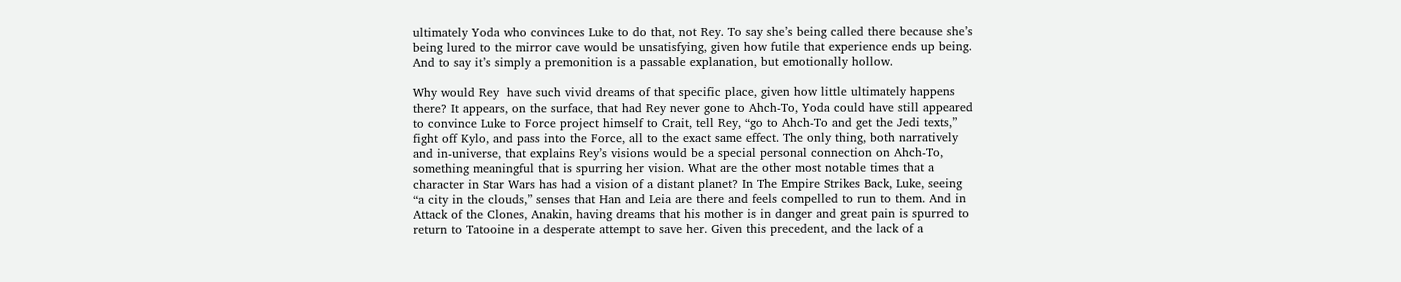ultimately Yoda who convinces Luke to do that, not Rey. To say she’s being called there because she’s being lured to the mirror cave would be unsatisfying, given how futile that experience ends up being. And to say it’s simply a premonition is a passable explanation, but emotionally hollow.

Why would Rey  have such vivid dreams of that specific place, given how little ultimately happens there? It appears, on the surface, that had Rey never gone to Ahch-To, Yoda could have still appeared to convince Luke to Force project himself to Crait, tell Rey, “go to Ahch-To and get the Jedi texts,” fight off Kylo, and pass into the Force, all to the exact same effect. The only thing, both narratively and in-universe, that explains Rey’s visions would be a special personal connection on Ahch-To, something meaningful that is spurring her vision. What are the other most notable times that a character in Star Wars has had a vision of a distant planet? In The Empire Strikes Back, Luke, seeing “a city in the clouds,” senses that Han and Leia are there and feels compelled to run to them. And in Attack of the Clones, Anakin, having dreams that his mother is in danger and great pain is spurred to return to Tatooine in a desperate attempt to save her. Given this precedent, and the lack of a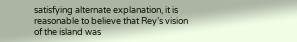satisfying alternate explanation, it is reasonable to believe that Rey’s vision of the island was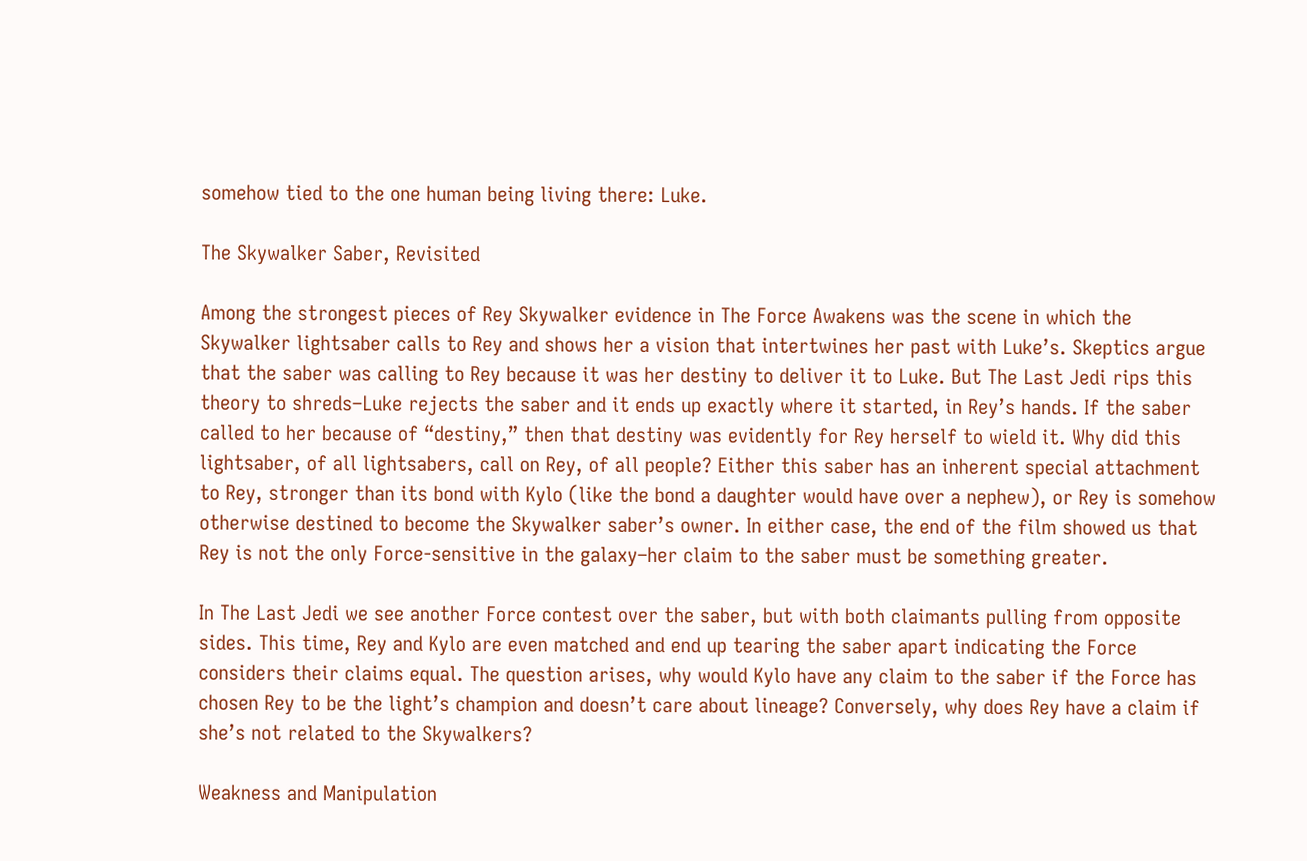somehow tied to the one human being living there: Luke.

The Skywalker Saber, Revisited

Among the strongest pieces of Rey Skywalker evidence in The Force Awakens was the scene in which the Skywalker lightsaber calls to Rey and shows her a vision that intertwines her past with Luke’s. Skeptics argue that the saber was calling to Rey because it was her destiny to deliver it to Luke. But The Last Jedi rips this theory to shreds–Luke rejects the saber and it ends up exactly where it started, in Rey’s hands. If the saber called to her because of “destiny,” then that destiny was evidently for Rey herself to wield it. Why did this lightsaber, of all lightsabers, call on Rey, of all people? Either this saber has an inherent special attachment to Rey, stronger than its bond with Kylo (like the bond a daughter would have over a nephew), or Rey is somehow otherwise destined to become the Skywalker saber’s owner. In either case, the end of the film showed us that Rey is not the only Force-sensitive in the galaxy–her claim to the saber must be something greater.

In The Last Jedi we see another Force contest over the saber, but with both claimants pulling from opposite sides. This time, Rey and Kylo are even matched and end up tearing the saber apart indicating the Force considers their claims equal. The question arises, why would Kylo have any claim to the saber if the Force has chosen Rey to be the light’s champion and doesn’t care about lineage? Conversely, why does Rey have a claim if she’s not related to the Skywalkers?

Weakness and Manipulation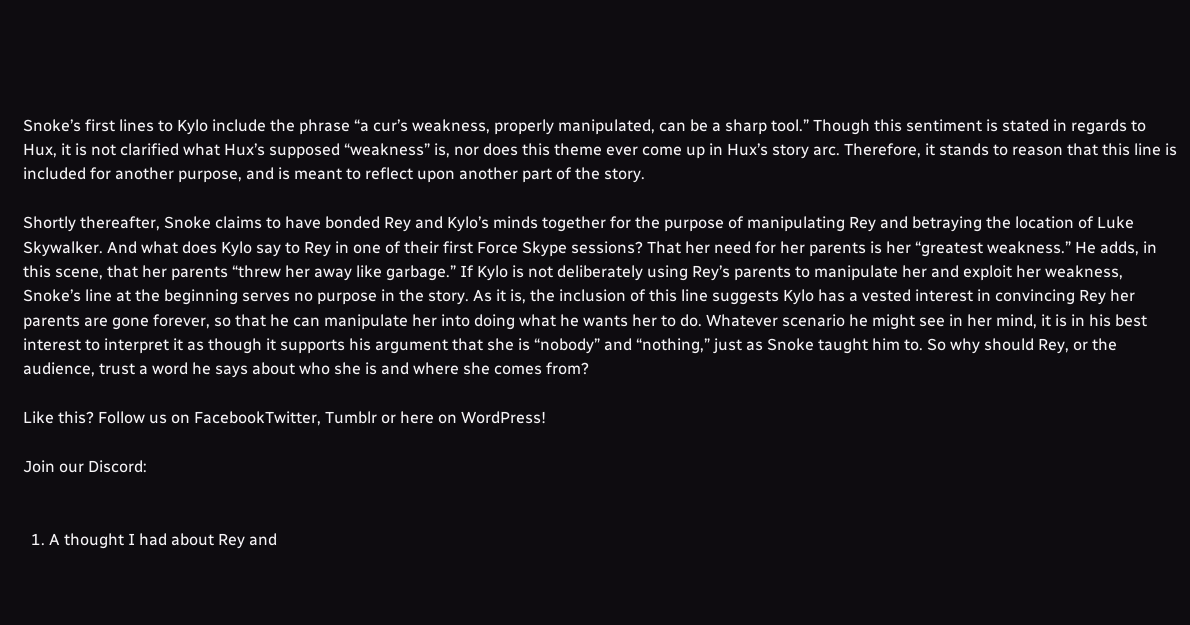Snoke’s first lines to Kylo include the phrase “a cur’s weakness, properly manipulated, can be a sharp tool.” Though this sentiment is stated in regards to Hux, it is not clarified what Hux’s supposed “weakness” is, nor does this theme ever come up in Hux’s story arc. Therefore, it stands to reason that this line is included for another purpose, and is meant to reflect upon another part of the story.

Shortly thereafter, Snoke claims to have bonded Rey and Kylo’s minds together for the purpose of manipulating Rey and betraying the location of Luke Skywalker. And what does Kylo say to Rey in one of their first Force Skype sessions? That her need for her parents is her “greatest weakness.” He adds, in this scene, that her parents “threw her away like garbage.” If Kylo is not deliberately using Rey’s parents to manipulate her and exploit her weakness, Snoke’s line at the beginning serves no purpose in the story. As it is, the inclusion of this line suggests Kylo has a vested interest in convincing Rey her parents are gone forever, so that he can manipulate her into doing what he wants her to do. Whatever scenario he might see in her mind, it is in his best interest to interpret it as though it supports his argument that she is “nobody” and “nothing,” just as Snoke taught him to. So why should Rey, or the audience, trust a word he says about who she is and where she comes from?

Like this? Follow us on FacebookTwitter, Tumblr or here on WordPress!

Join our Discord:


  1. A thought I had about Rey and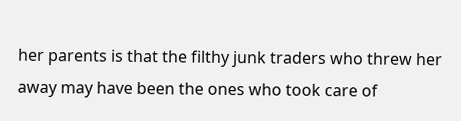her parents is that the filthy junk traders who threw her away may have been the ones who took care of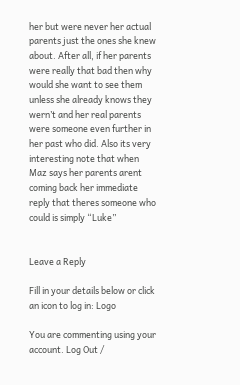her but were never her actual parents just the ones she knew about. After all, if her parents were really that bad then why would she want to see them unless she already knows they wern’t and her real parents were someone even further in her past who did. Also its very interesting note that when Maz says her parents arent coming back her immediate reply that theres someone who could is simply “Luke”


Leave a Reply

Fill in your details below or click an icon to log in: Logo

You are commenting using your account. Log Out /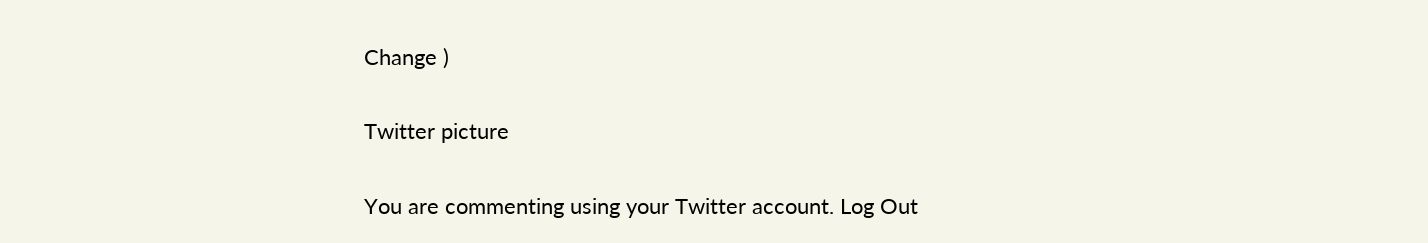Change )

Twitter picture

You are commenting using your Twitter account. Log Out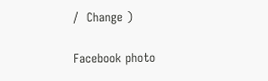/  Change )

Facebook photo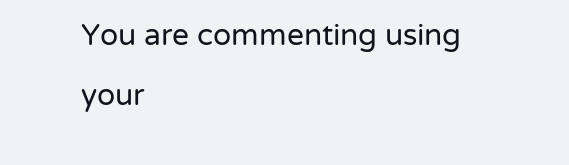You are commenting using your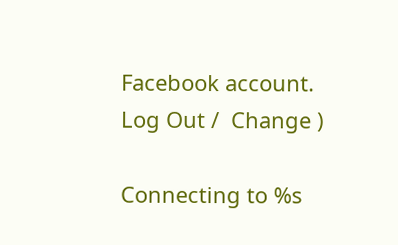Facebook account. Log Out /  Change )

Connecting to %s